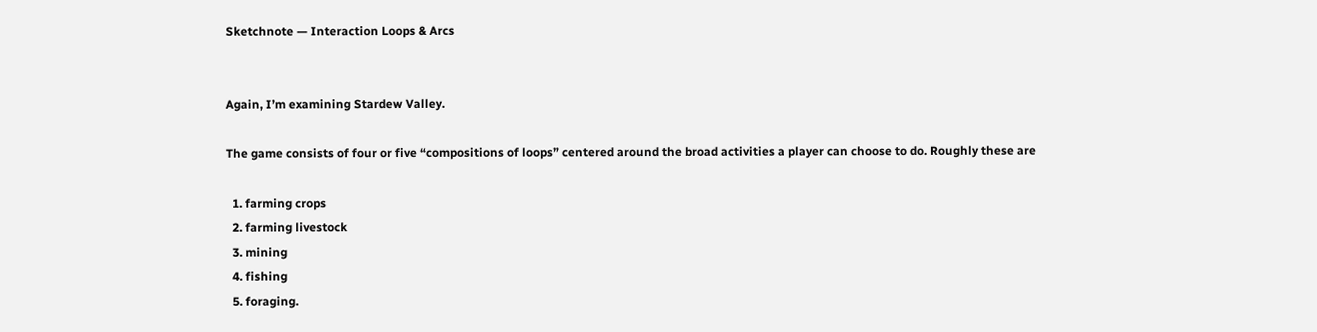Sketchnote — Interaction Loops & Arcs


Again, I’m examining Stardew Valley.

The game consists of four or five “compositions of loops” centered around the broad activities a player can choose to do. Roughly these are

  1. farming crops
  2. farming livestock
  3. mining
  4. fishing
  5. foraging.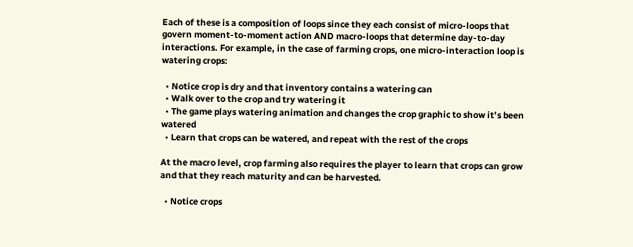Each of these is a composition of loops since they each consist of micro-loops that govern moment-to-moment action AND macro-loops that determine day-to-day interactions. For example, in the case of farming crops, one micro-interaction loop is watering crops:

  • Notice crop is dry and that inventory contains a watering can
  • Walk over to the crop and try watering it
  • The game plays watering animation and changes the crop graphic to show it’s been watered
  • Learn that crops can be watered, and repeat with the rest of the crops

At the macro level, crop farming also requires the player to learn that crops can grow and that they reach maturity and can be harvested.

  • Notice crops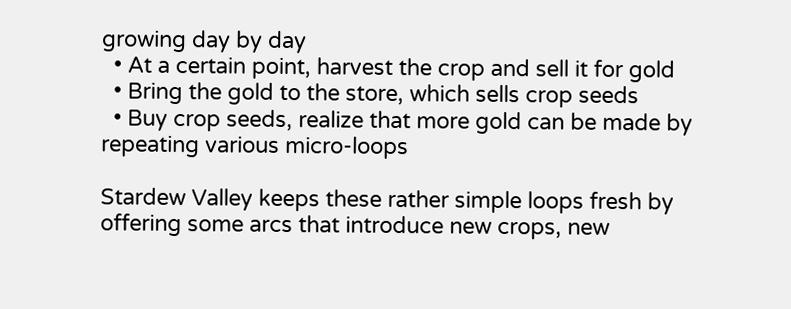growing day by day
  • At a certain point, harvest the crop and sell it for gold
  • Bring the gold to the store, which sells crop seeds
  • Buy crop seeds, realize that more gold can be made by repeating various micro-loops

Stardew Valley keeps these rather simple loops fresh by offering some arcs that introduce new crops, new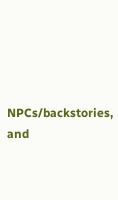NPCs/backstories, and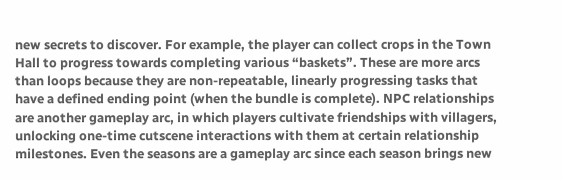new secrets to discover. For example, the player can collect crops in the Town Hall to progress towards completing various “baskets”. These are more arcs than loops because they are non-repeatable, linearly progressing tasks that have a defined ending point (when the bundle is complete). NPC relationships are another gameplay arc, in which players cultivate friendships with villagers, unlocking one-time cutscene interactions with them at certain relationship milestones. Even the seasons are a gameplay arc since each season brings new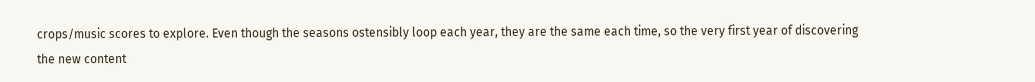crops/music scores to explore. Even though the seasons ostensibly loop each year, they are the same each time, so the very first year of discovering the new content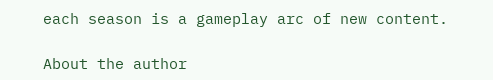each season is a gameplay arc of new content.

About the author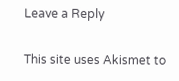Leave a Reply

This site uses Akismet to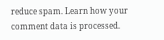reduce spam. Learn how your comment data is processed.